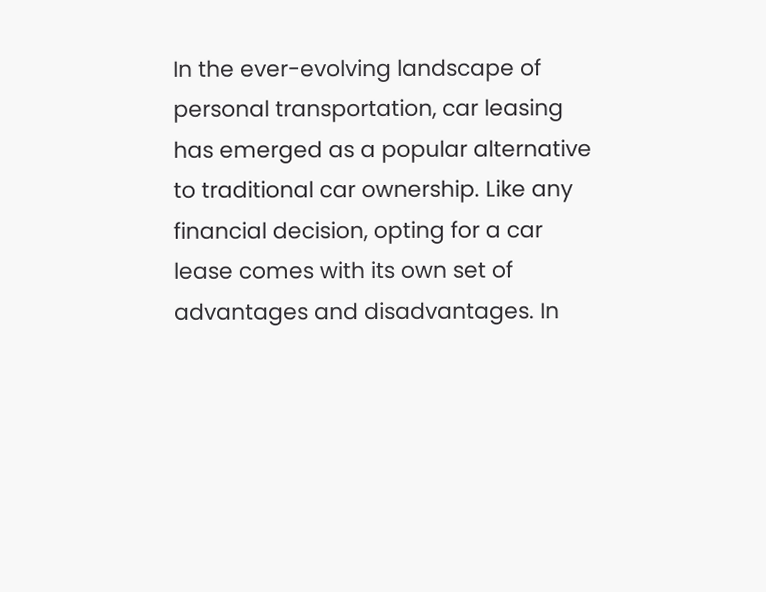In the ever-evolving landscape of personal transportation, car leasing has emerged as a popular alternative to traditional car ownership. Like any financial decision, opting for a car lease comes with its own set of advantages and disadvantages. In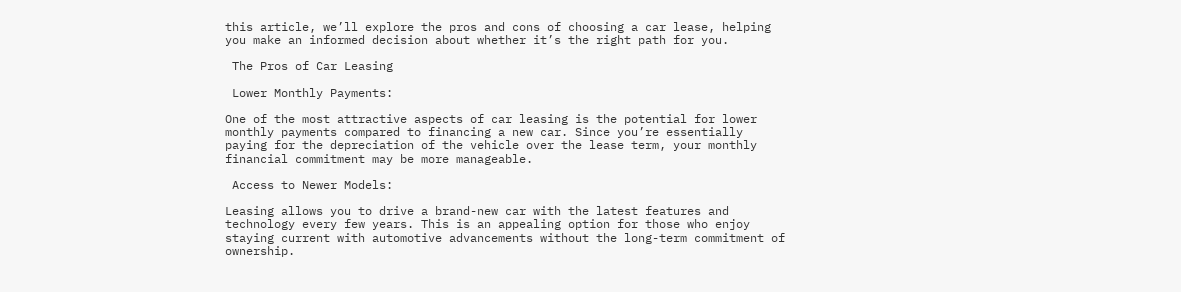this article, we’ll explore the pros and cons of choosing a car lease, helping you make an informed decision about whether it’s the right path for you.

 The Pros of Car Leasing

 Lower Monthly Payments:

One of the most attractive aspects of car leasing is the potential for lower monthly payments compared to financing a new car. Since you’re essentially paying for the depreciation of the vehicle over the lease term, your monthly financial commitment may be more manageable.

 Access to Newer Models:

Leasing allows you to drive a brand-new car with the latest features and technology every few years. This is an appealing option for those who enjoy staying current with automotive advancements without the long-term commitment of ownership.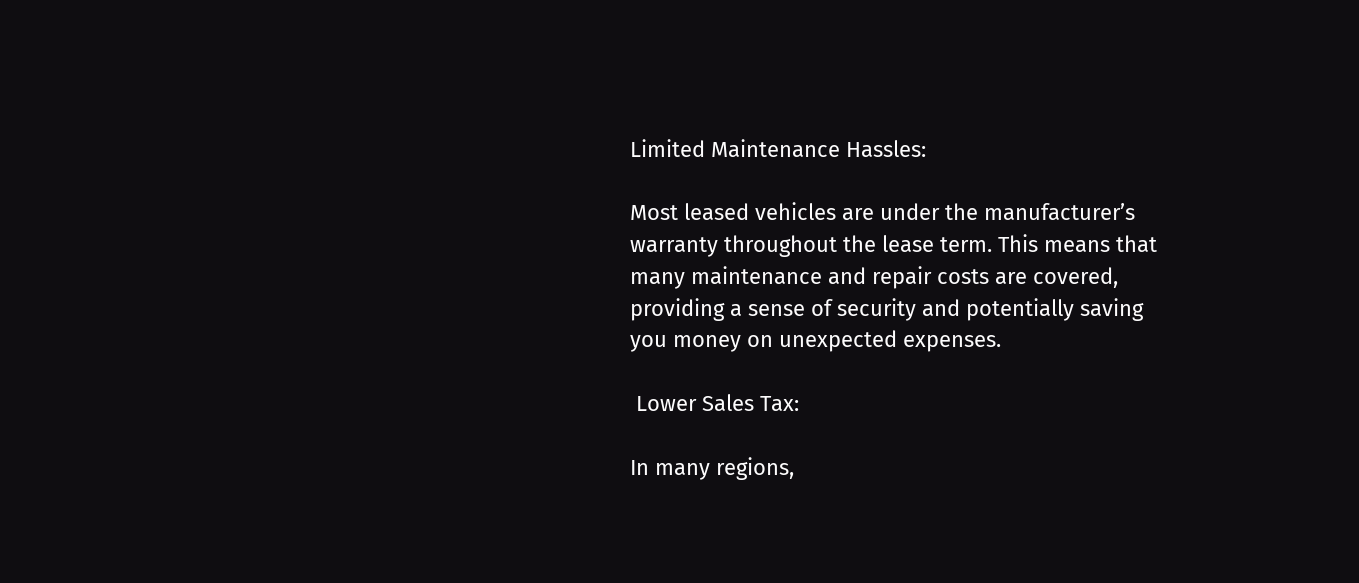Limited Maintenance Hassles:

Most leased vehicles are under the manufacturer’s warranty throughout the lease term. This means that many maintenance and repair costs are covered, providing a sense of security and potentially saving you money on unexpected expenses.

 Lower Sales Tax:

In many regions,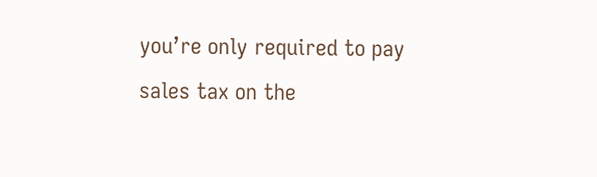you’re only required to pay sales tax on the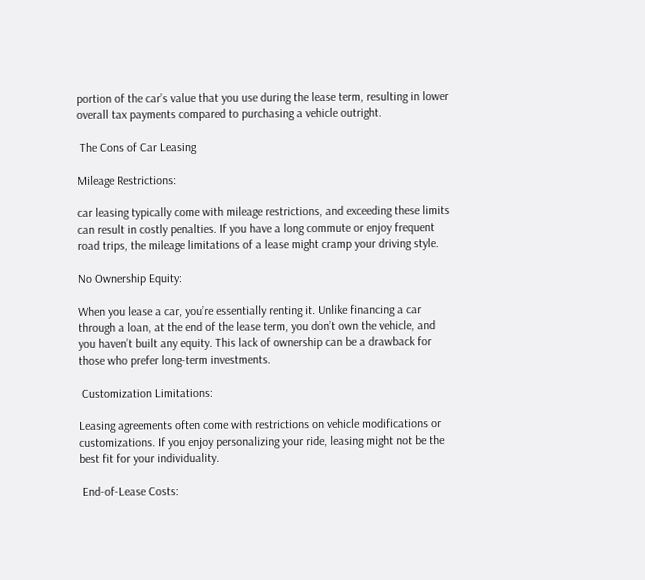portion of the car’s value that you use during the lease term, resulting in lower overall tax payments compared to purchasing a vehicle outright.

 The Cons of Car Leasing

Mileage Restrictions:

car leasing typically come with mileage restrictions, and exceeding these limits can result in costly penalties. If you have a long commute or enjoy frequent road trips, the mileage limitations of a lease might cramp your driving style.

No Ownership Equity:

When you lease a car, you’re essentially renting it. Unlike financing a car through a loan, at the end of the lease term, you don’t own the vehicle, and you haven’t built any equity. This lack of ownership can be a drawback for those who prefer long-term investments.

 Customization Limitations:

Leasing agreements often come with restrictions on vehicle modifications or customizations. If you enjoy personalizing your ride, leasing might not be the best fit for your individuality.

 End-of-Lease Costs: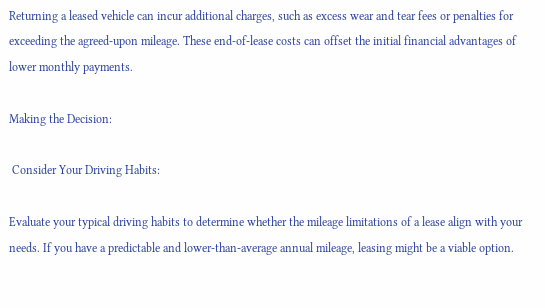Returning a leased vehicle can incur additional charges, such as excess wear and tear fees or penalties for exceeding the agreed-upon mileage. These end-of-lease costs can offset the initial financial advantages of lower monthly payments.

Making the Decision:

 Consider Your Driving Habits:

Evaluate your typical driving habits to determine whether the mileage limitations of a lease align with your needs. If you have a predictable and lower-than-average annual mileage, leasing might be a viable option.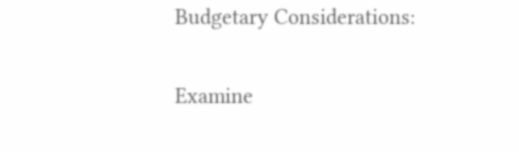Budgetary Considerations:

Examine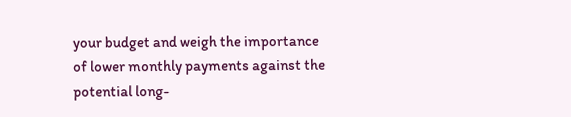your budget and weigh the importance of lower monthly payments against the potential long-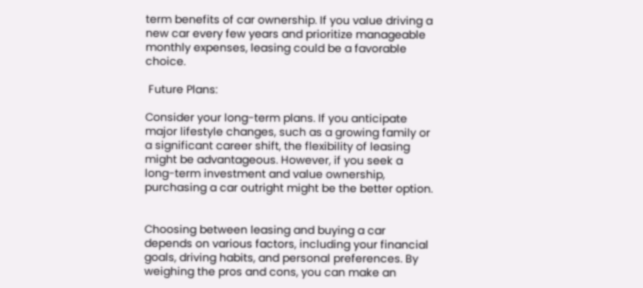term benefits of car ownership. If you value driving a new car every few years and prioritize manageable monthly expenses, leasing could be a favorable choice.

 Future Plans:

Consider your long-term plans. If you anticipate major lifestyle changes, such as a growing family or a significant career shift, the flexibility of leasing might be advantageous. However, if you seek a long-term investment and value ownership, purchasing a car outright might be the better option.


Choosing between leasing and buying a car depends on various factors, including your financial goals, driving habits, and personal preferences. By weighing the pros and cons, you can make an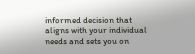informed decision that aligns with your individual needs and sets you on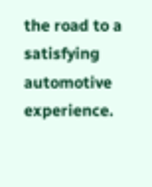the road to a satisfying automotive experience.